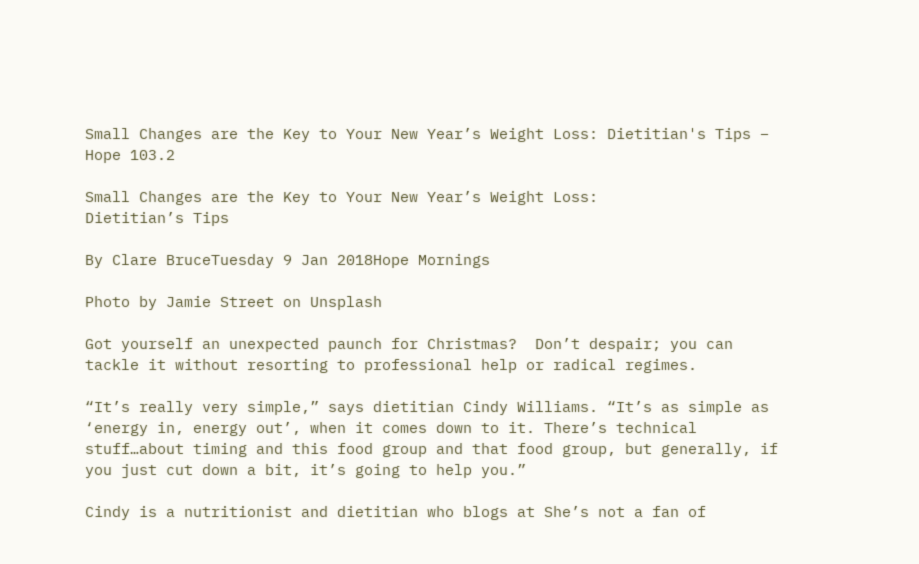Small Changes are the Key to Your New Year’s Weight Loss: Dietitian's Tips – Hope 103.2

Small Changes are the Key to Your New Year’s Weight Loss:
Dietitian’s Tips

By Clare BruceTuesday 9 Jan 2018Hope Mornings

Photo by Jamie Street on Unsplash

Got yourself an unexpected paunch for Christmas?  Don’t despair; you can tackle it without resorting to professional help or radical regimes.

“It’s really very simple,” says dietitian Cindy Williams. “It’s as simple as ‘energy in, energy out’, when it comes down to it. There’s technical stuff…about timing and this food group and that food group, but generally, if you just cut down a bit, it’s going to help you.”

Cindy is a nutritionist and dietitian who blogs at She’s not a fan of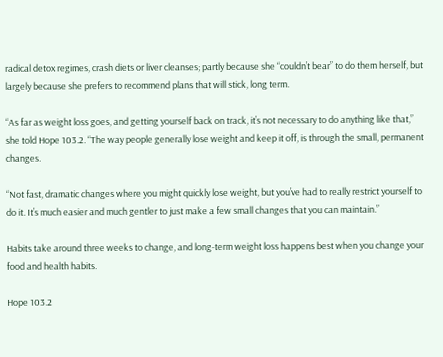radical detox regimes, crash diets or liver cleanses; partly because she “couldn’t bear” to do them herself, but largely because she prefers to recommend plans that will stick, long term.

“As far as weight loss goes, and getting yourself back on track, it’s not necessary to do anything like that,” she told Hope 103.2. “The way people generally lose weight and keep it off, is through the small, permanent changes.

“Not fast, dramatic changes where you might quickly lose weight, but you’ve had to really restrict yourself to do it. It’s much easier and much gentler to just make a few small changes that you can maintain.”

Habits take around three weeks to change, and long-term weight loss happens best when you change your food and health habits.

Hope 103.2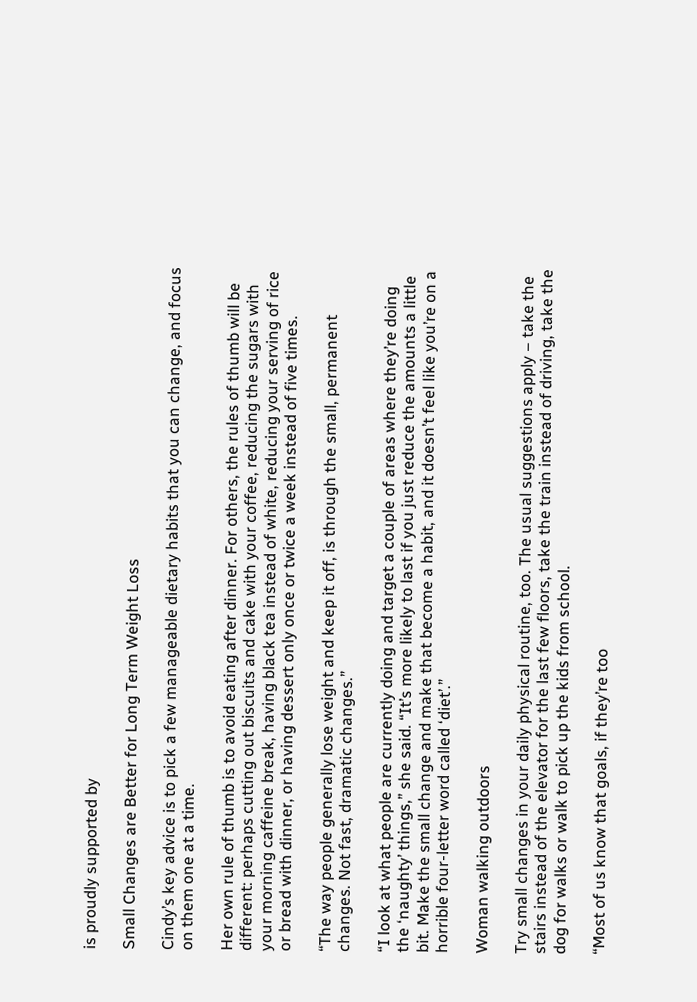is proudly supported by

Small Changes are Better for Long Term Weight Loss

Cindy’s key advice is to pick a few manageable dietary habits that you can change, and focus on them one at a time.

Her own rule of thumb is to avoid eating after dinner. For others, the rules of thumb will be different: perhaps cutting out biscuits and cake with your coffee, reducing the sugars with your morning caffeine break, having black tea instead of white, reducing your serving of rice or bread with dinner, or having dessert only once or twice a week instead of five times.

“The way people generally lose weight and keep it off, is through the small, permanent changes. Not fast, dramatic changes.”

“I look at what people are currently doing and target a couple of areas where they’re doing the ‘naughty’ things,” she said. “It’s more likely to last if you just reduce the amounts a little bit. Make the small change and make that become a habit, and it doesn’t feel like you’re on a horrible four-letter word called ‘diet’.”

Woman walking outdoors

Try small changes in your daily physical routine, too. The usual suggestions apply – take the stairs instead of the elevator for the last few floors, take the train instead of driving, take the dog for walks or walk to pick up the kids from school.

“Most of us know that goals, if they’re too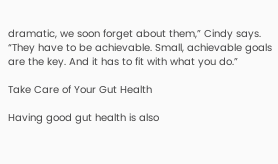dramatic, we soon forget about them,” Cindy says. “They have to be achievable. Small, achievable goals are the key. And it has to fit with what you do.”

Take Care of Your Gut Health

Having good gut health is also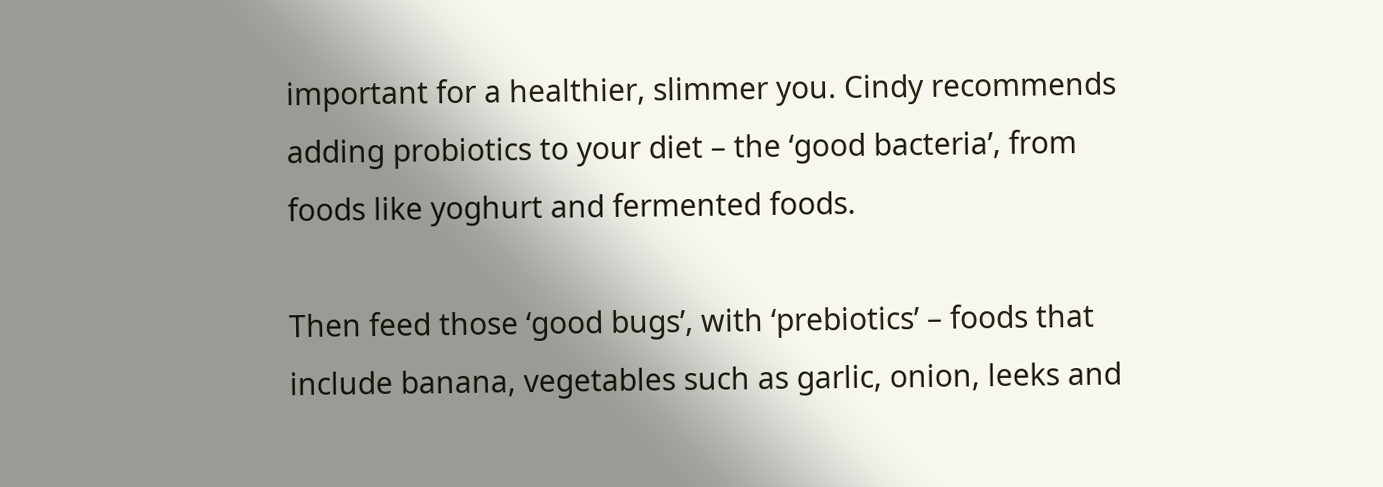important for a healthier, slimmer you. Cindy recommends adding probiotics to your diet – the ‘good bacteria’, from foods like yoghurt and fermented foods.

Then feed those ‘good bugs’, with ‘prebiotics’ – foods that include banana, vegetables such as garlic, onion, leeks and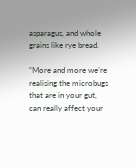asparagus, and whole grains like rye bread.

“More and more we’re realising the microbugs that are in your gut, can really affect your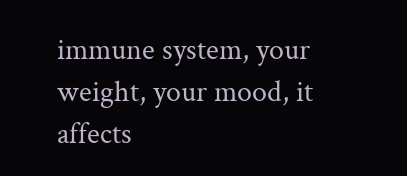immune system, your weight, your mood, it affects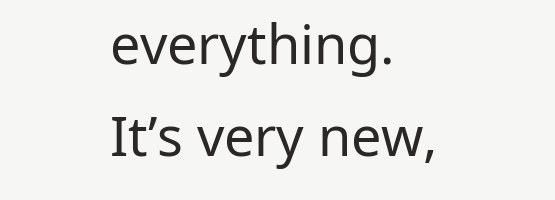everything. It’s very new,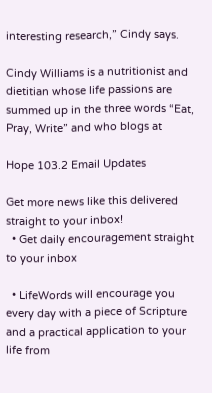interesting research,” Cindy says.

Cindy Williams is a nutritionist and dietitian whose life passions are summed up in the three words “Eat, Pray, Write” and who blogs at

Hope 103.2 Email Updates

Get more news like this delivered straight to your inbox!
  • Get daily encouragement straight to your inbox

  • LifeWords will encourage you every day with a piece of Scripture and a practical application to your life from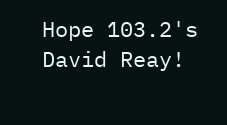Hope 103.2's David Reay!